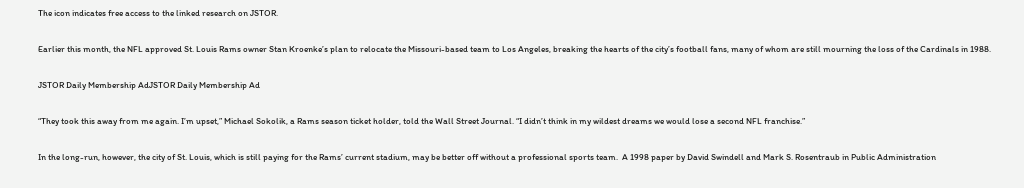The icon indicates free access to the linked research on JSTOR.

Earlier this month, the NFL approved St. Louis Rams owner Stan Kroenke’s plan to relocate the Missouri-based team to Los Angeles, breaking the hearts of the city’s football fans, many of whom are still mourning the loss of the Cardinals in 1988.

JSTOR Daily Membership AdJSTOR Daily Membership Ad

“They took this away from me again. I’m upset,” Michael Sokolik, a Rams season ticket holder, told the Wall Street Journal. “I didn’t think in my wildest dreams we would lose a second NFL franchise.”

In the long-run, however, the city of St. Louis, which is still paying for the Rams’ current stadium, may be better off without a professional sports team.  A 1998 paper by David Swindell and Mark S. Rosentraub in Public Administration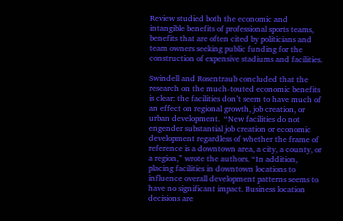Review studied both the economic and intangible benefits of professional sports teams, benefits that are often cited by politicians and team owners seeking public funding for the construction of expensive stadiums and facilities.

Swindell and Rosentraub concluded that the research on the much-touted economic benefits is clear: the facilities don’t seem to have much of an effect on regional growth, job creation, or urban development.  “New facilities do not engender substantial job creation or economic development regardless of whether the frame of reference is a downtown area, a city, a county, or a region,” wrote the authors. “In addition, placing facilities in downtown locations to influence overall development patterns seems to have no significant impact. Business location decisions are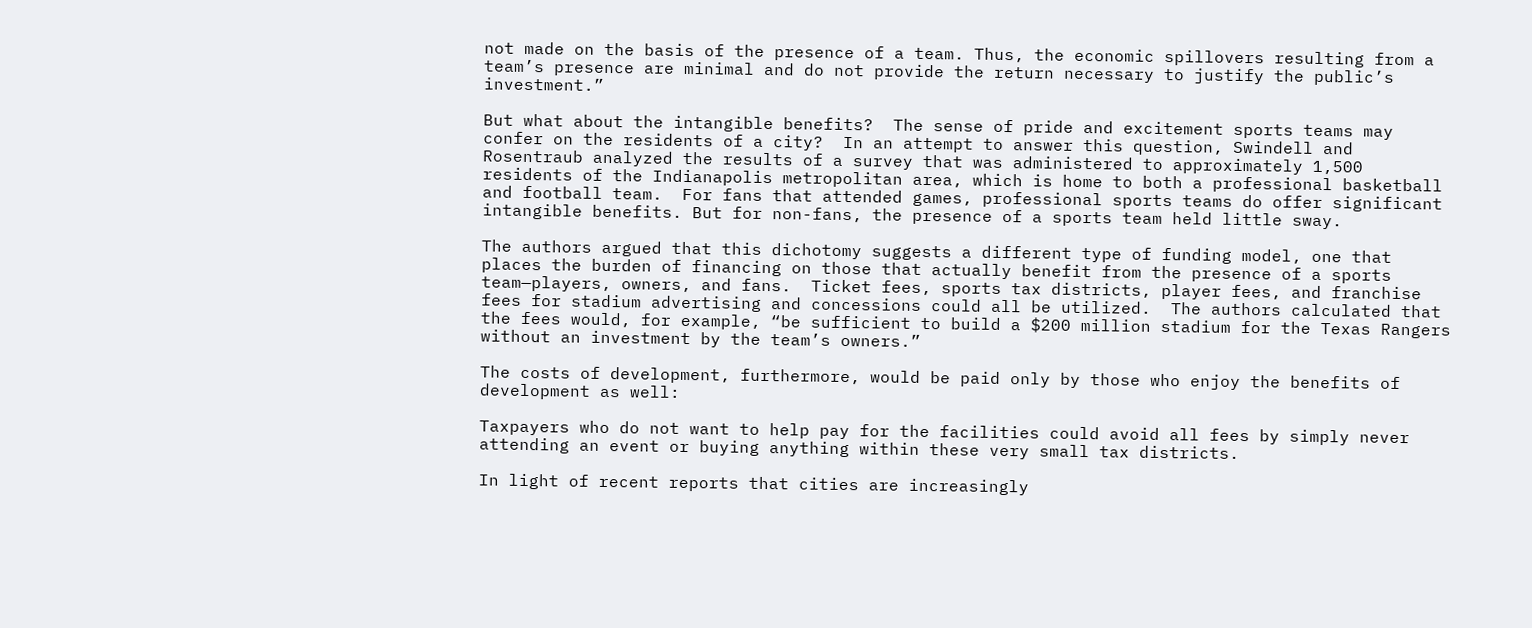not made on the basis of the presence of a team. Thus, the economic spillovers resulting from a team’s presence are minimal and do not provide the return necessary to justify the public’s investment.”

But what about the intangible benefits?  The sense of pride and excitement sports teams may confer on the residents of a city?  In an attempt to answer this question, Swindell and Rosentraub analyzed the results of a survey that was administered to approximately 1,500 residents of the Indianapolis metropolitan area, which is home to both a professional basketball and football team.  For fans that attended games, professional sports teams do offer significant intangible benefits. But for non-fans, the presence of a sports team held little sway.

The authors argued that this dichotomy suggests a different type of funding model, one that places the burden of financing on those that actually benefit from the presence of a sports team—players, owners, and fans.  Ticket fees, sports tax districts, player fees, and franchise fees for stadium advertising and concessions could all be utilized.  The authors calculated that the fees would, for example, “be sufficient to build a $200 million stadium for the Texas Rangers without an investment by the team’s owners.”

The costs of development, furthermore, would be paid only by those who enjoy the benefits of development as well:

Taxpayers who do not want to help pay for the facilities could avoid all fees by simply never attending an event or buying anything within these very small tax districts.

In light of recent reports that cities are increasingly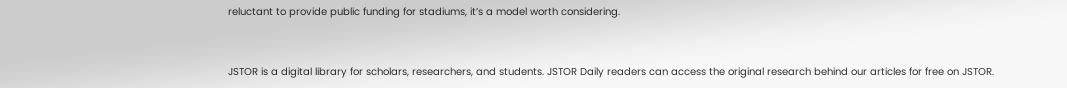reluctant to provide public funding for stadiums, it’s a model worth considering.


JSTOR is a digital library for scholars, researchers, and students. JSTOR Daily readers can access the original research behind our articles for free on JSTOR.